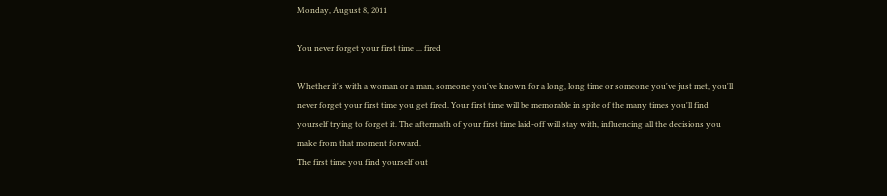Monday, August 8, 2011

You never forget your first time ... fired

Whether it's with a woman or a man, someone you've known for a long, long time or someone you've just met, you'll never forget your first time you get fired. Your first time will be memorable in spite of the many times you'll find yourself trying to forget it. The aftermath of your first time laid-off will stay with, influencing all the decisions you make from that moment forward.
The first time you find yourself out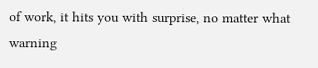of work, it hits you with surprise, no matter what warning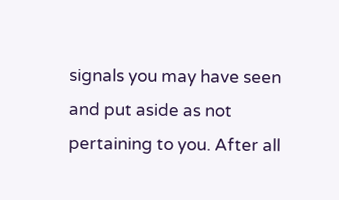signals you may have seen and put aside as not pertaining to you. After all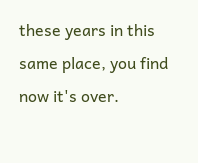these years in this same place, you find now it's over.